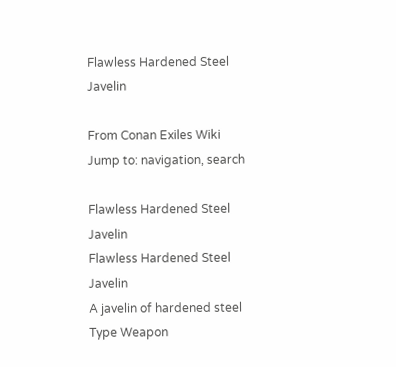Flawless Hardened Steel Javelin

From Conan Exiles Wiki
Jump to: navigation, search

Flawless Hardened Steel Javelin
Flawless Hardened Steel Javelin
A javelin of hardened steel
Type Weapon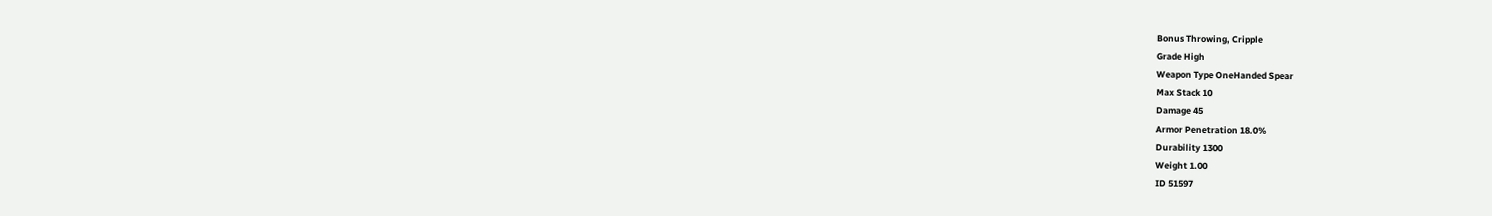Bonus Throwing, Cripple
Grade High
Weapon Type OneHanded Spear
Max Stack 10
Damage 45
Armor Penetration 18.0%
Durability 1300
Weight 1.00
ID 51597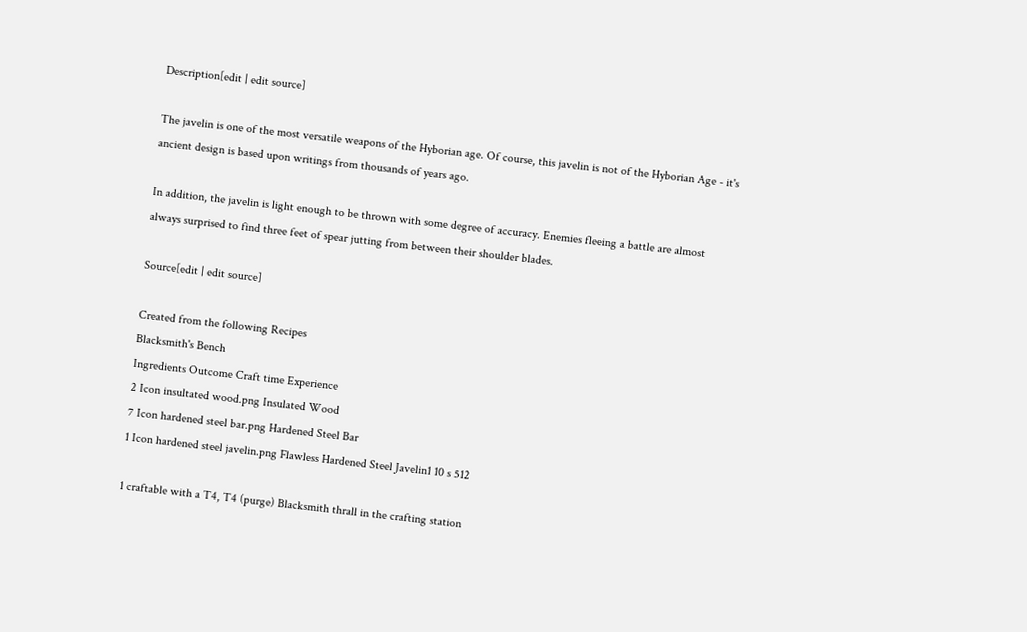Description[edit | edit source]

The javelin is one of the most versatile weapons of the Hyborian age. Of course, this javelin is not of the Hyborian Age - it's ancient design is based upon writings from thousands of years ago.

In addition, the javelin is light enough to be thrown with some degree of accuracy. Enemies fleeing a battle are almost always surprised to find three feet of spear jutting from between their shoulder blades.

Source[edit | edit source]

Created from the following Recipes
Blacksmith's Bench
Ingredients Outcome Craft time Experience
2 Icon insultated wood.png Insulated Wood
7 Icon hardened steel bar.png Hardened Steel Bar
1 Icon hardened steel javelin.png Flawless Hardened Steel Javelin1 10 s 512

1 craftable with a T4, T4 (purge) Blacksmith thrall in the crafting station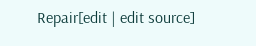Repair[edit | edit source]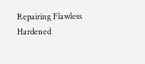Repairing Flawless Hardened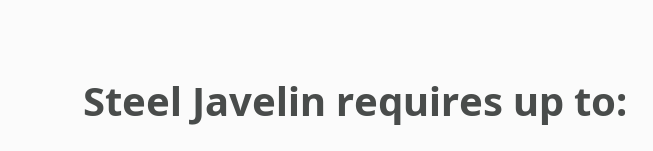Steel Javelin requires up to: